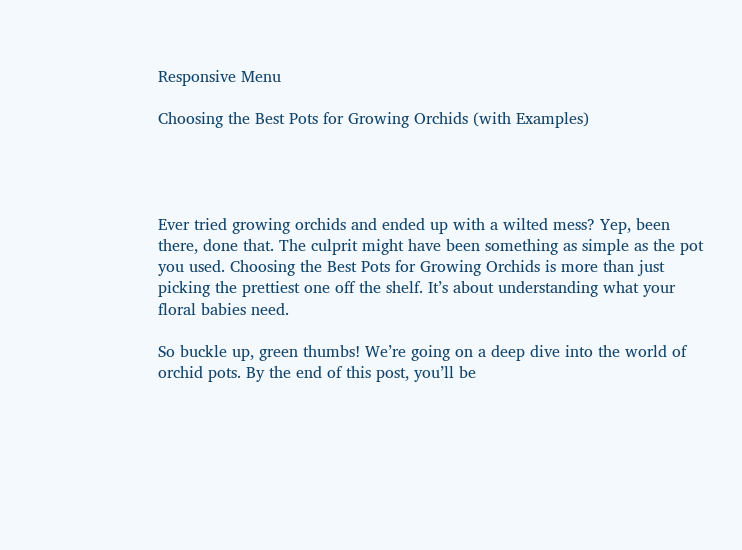Responsive Menu

Choosing the Best Pots for Growing Orchids (with Examples)




Ever tried growing orchids and ended up with a wilted mess? Yep, been there, done that. The culprit might have been something as simple as the pot you used. Choosing the Best Pots for Growing Orchids is more than just picking the prettiest one off the shelf. It’s about understanding what your floral babies need.

So buckle up, green thumbs! We’re going on a deep dive into the world of orchid pots. By the end of this post, you’ll be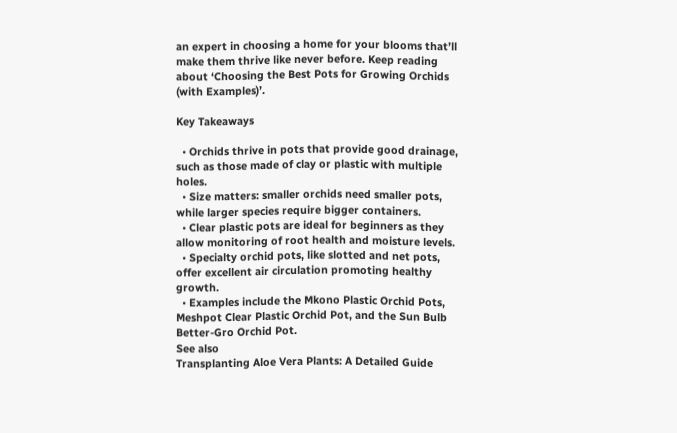an expert in choosing a home for your blooms that’ll make them thrive like never before. Keep reading about ‘Choosing the Best Pots for Growing Orchids (with Examples)’.

Key Takeaways

  • Orchids thrive in pots that provide good drainage, such as those made of clay or plastic with multiple holes.
  • Size matters: smaller orchids need smaller pots, while larger species require bigger containers.
  • Clear plastic pots are ideal for beginners as they allow monitoring of root health and moisture levels.
  • Specialty orchid pots, like slotted and net pots, offer excellent air circulation promoting healthy growth.
  • Examples include the Mkono Plastic Orchid Pots, Meshpot Clear Plastic Orchid Pot, and the Sun Bulb Better-Gro Orchid Pot.
See also
Transplanting Aloe Vera Plants: A Detailed Guide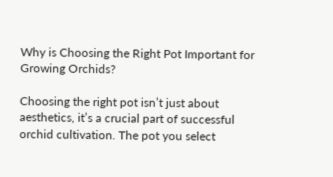Why is Choosing the Right Pot Important for Growing Orchids?

Choosing the right pot isn’t just about aesthetics, it’s a crucial part of successful orchid cultivation. The pot you select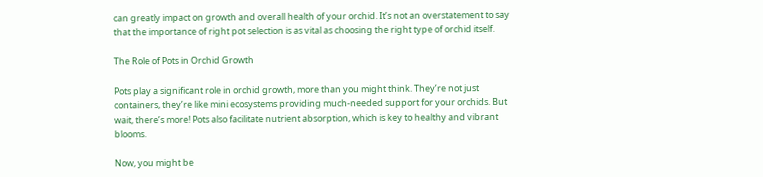can greatly impact on growth and overall health of your orchid. It’s not an overstatement to say that the importance of right pot selection is as vital as choosing the right type of orchid itself.

The Role of Pots in Orchid Growth

Pots play a significant role in orchid growth, more than you might think. They’re not just containers, they’re like mini ecosystems providing much-needed support for your orchids. But wait, there’s more! Pots also facilitate nutrient absorption, which is key to healthy and vibrant blooms.

Now, you might be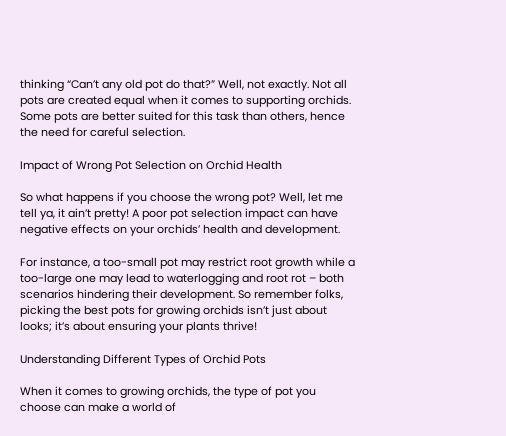thinking “Can’t any old pot do that?” Well, not exactly. Not all pots are created equal when it comes to supporting orchids. Some pots are better suited for this task than others, hence the need for careful selection.

Impact of Wrong Pot Selection on Orchid Health

So what happens if you choose the wrong pot? Well, let me tell ya, it ain’t pretty! A poor pot selection impact can have negative effects on your orchids’ health and development.

For instance, a too-small pot may restrict root growth while a too-large one may lead to waterlogging and root rot – both scenarios hindering their development. So remember folks, picking the best pots for growing orchids isn’t just about looks; it’s about ensuring your plants thrive!

Understanding Different Types of Orchid Pots

When it comes to growing orchids, the type of pot you choose can make a world of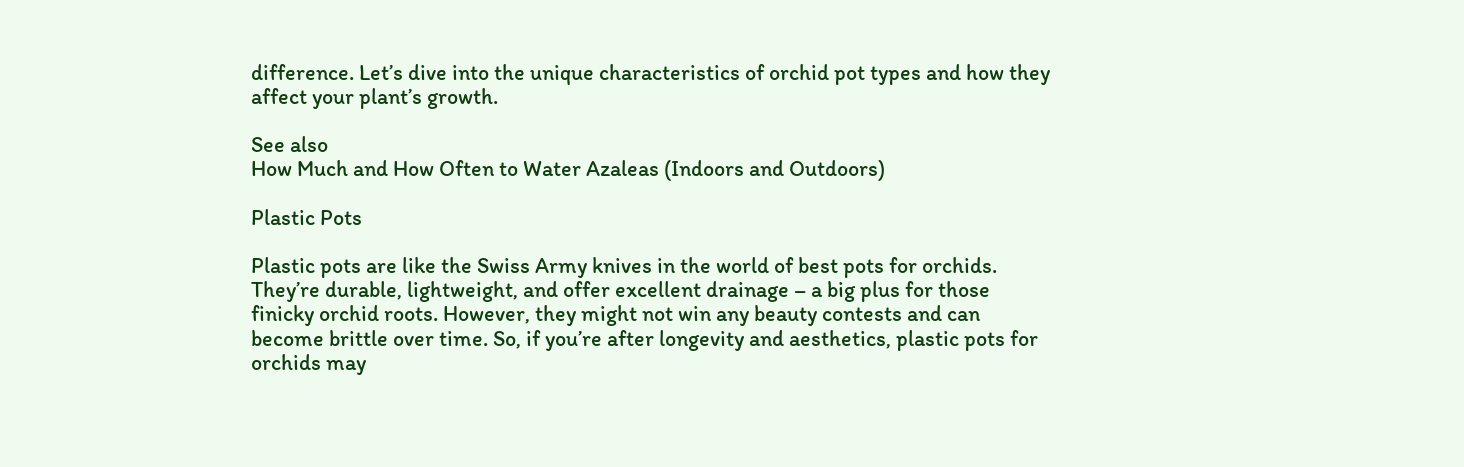difference. Let’s dive into the unique characteristics of orchid pot types and how they affect your plant’s growth.

See also
How Much and How Often to Water Azaleas (Indoors and Outdoors)

Plastic Pots

Plastic pots are like the Swiss Army knives in the world of best pots for orchids. They’re durable, lightweight, and offer excellent drainage – a big plus for those finicky orchid roots. However, they might not win any beauty contests and can become brittle over time. So, if you’re after longevity and aesthetics, plastic pots for orchids may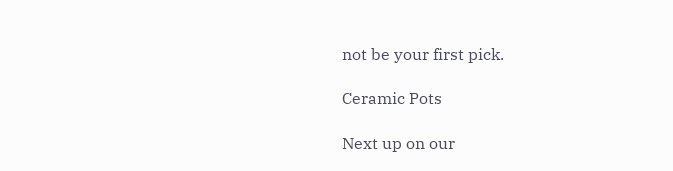not be your first pick.

Ceramic Pots

Next up on our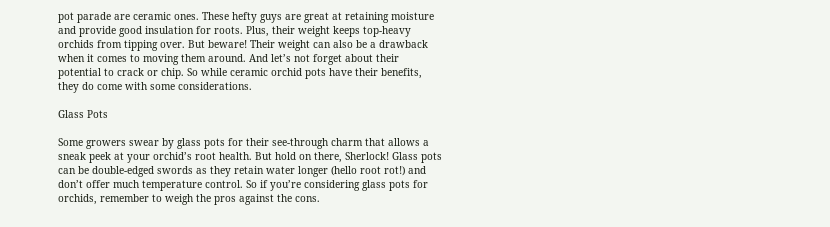pot parade are ceramic ones. These hefty guys are great at retaining moisture and provide good insulation for roots. Plus, their weight keeps top-heavy orchids from tipping over. But beware! Their weight can also be a drawback when it comes to moving them around. And let’s not forget about their potential to crack or chip. So while ceramic orchid pots have their benefits, they do come with some considerations.

Glass Pots

Some growers swear by glass pots for their see-through charm that allows a sneak peek at your orchid’s root health. But hold on there, Sherlock! Glass pots can be double-edged swords as they retain water longer (hello root rot!) and don’t offer much temperature control. So if you’re considering glass pots for orchids, remember to weigh the pros against the cons.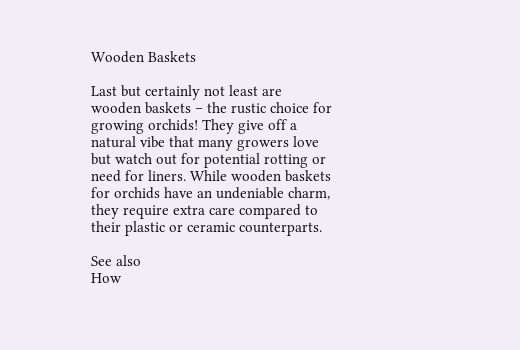Wooden Baskets

Last but certainly not least are wooden baskets – the rustic choice for growing orchids! They give off a natural vibe that many growers love but watch out for potential rotting or need for liners. While wooden baskets for orchids have an undeniable charm, they require extra care compared to their plastic or ceramic counterparts.

See also
How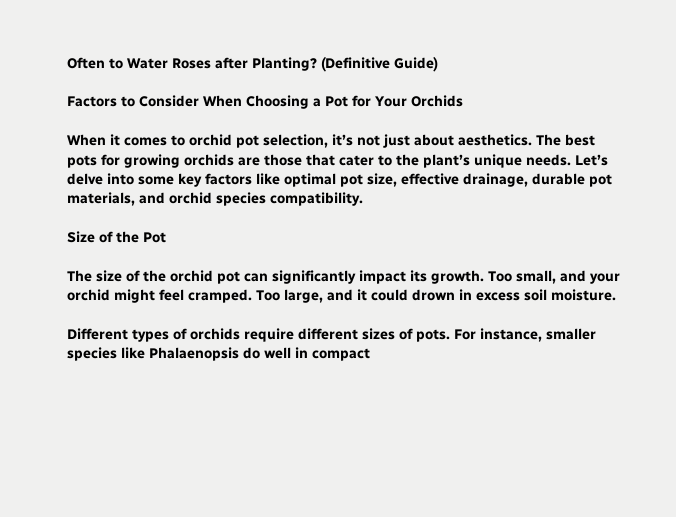Often to Water Roses after Planting? (Definitive Guide)

Factors to Consider When Choosing a Pot for Your Orchids

When it comes to orchid pot selection, it’s not just about aesthetics. The best pots for growing orchids are those that cater to the plant’s unique needs. Let’s delve into some key factors like optimal pot size, effective drainage, durable pot materials, and orchid species compatibility.

Size of the Pot

The size of the orchid pot can significantly impact its growth. Too small, and your orchid might feel cramped. Too large, and it could drown in excess soil moisture.

Different types of orchids require different sizes of pots. For instance, smaller species like Phalaenopsis do well in compact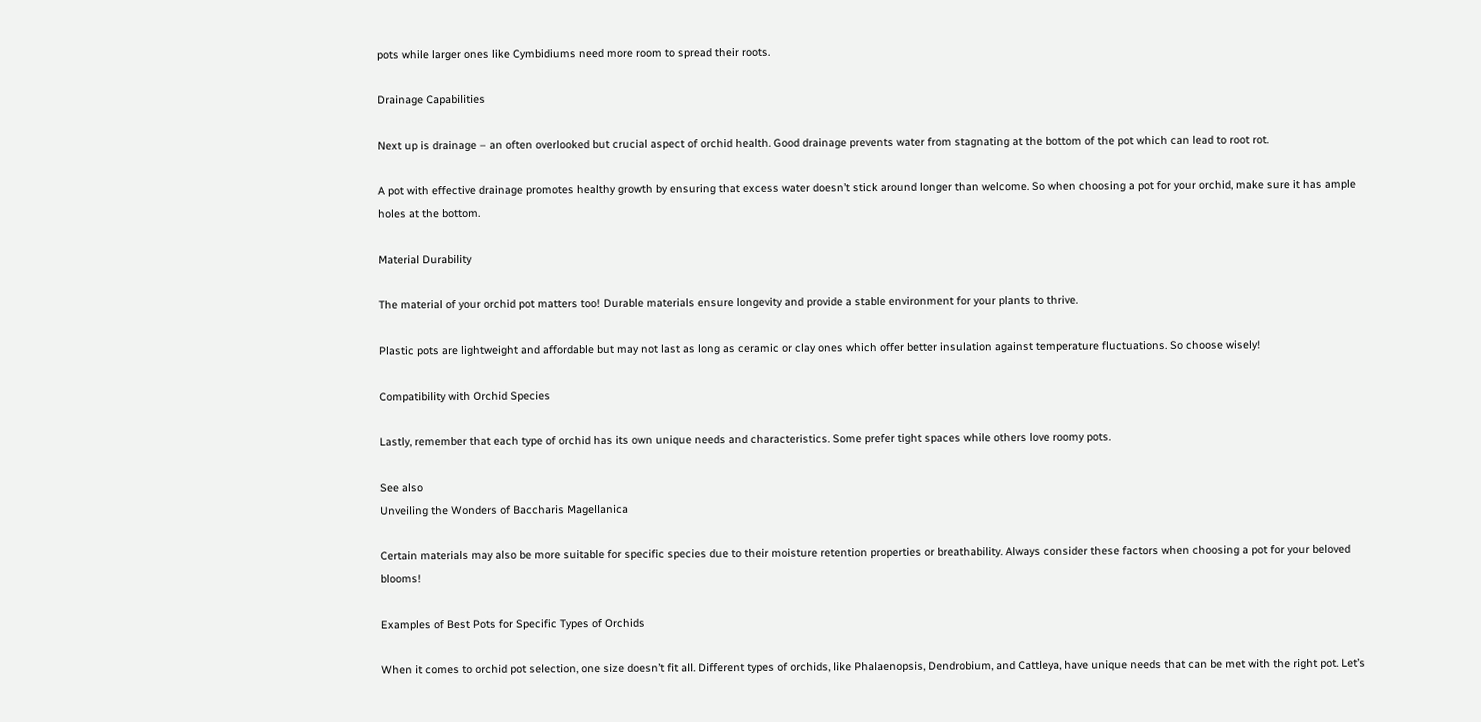pots while larger ones like Cymbidiums need more room to spread their roots.

Drainage Capabilities

Next up is drainage – an often overlooked but crucial aspect of orchid health. Good drainage prevents water from stagnating at the bottom of the pot which can lead to root rot.

A pot with effective drainage promotes healthy growth by ensuring that excess water doesn’t stick around longer than welcome. So when choosing a pot for your orchid, make sure it has ample holes at the bottom.

Material Durability

The material of your orchid pot matters too! Durable materials ensure longevity and provide a stable environment for your plants to thrive.

Plastic pots are lightweight and affordable but may not last as long as ceramic or clay ones which offer better insulation against temperature fluctuations. So choose wisely!

Compatibility with Orchid Species

Lastly, remember that each type of orchid has its own unique needs and characteristics. Some prefer tight spaces while others love roomy pots.

See also
Unveiling the Wonders of Baccharis Magellanica

Certain materials may also be more suitable for specific species due to their moisture retention properties or breathability. Always consider these factors when choosing a pot for your beloved blooms!

Examples of Best Pots for Specific Types of Orchids

When it comes to orchid pot selection, one size doesn’t fit all. Different types of orchids, like Phalaenopsis, Dendrobium, and Cattleya, have unique needs that can be met with the right pot. Let’s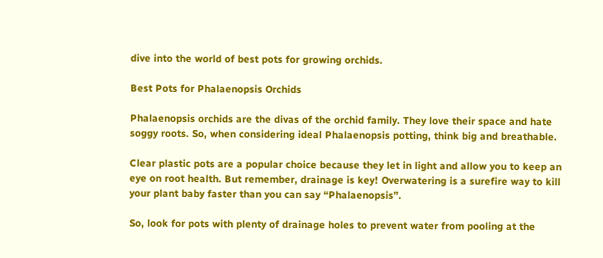dive into the world of best pots for growing orchids.

Best Pots for Phalaenopsis Orchids

Phalaenopsis orchids are the divas of the orchid family. They love their space and hate soggy roots. So, when considering ideal Phalaenopsis potting, think big and breathable.

Clear plastic pots are a popular choice because they let in light and allow you to keep an eye on root health. But remember, drainage is key! Overwatering is a surefire way to kill your plant baby faster than you can say “Phalaenopsis”.

So, look for pots with plenty of drainage holes to prevent water from pooling at the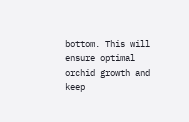bottom. This will ensure optimal orchid growth and keep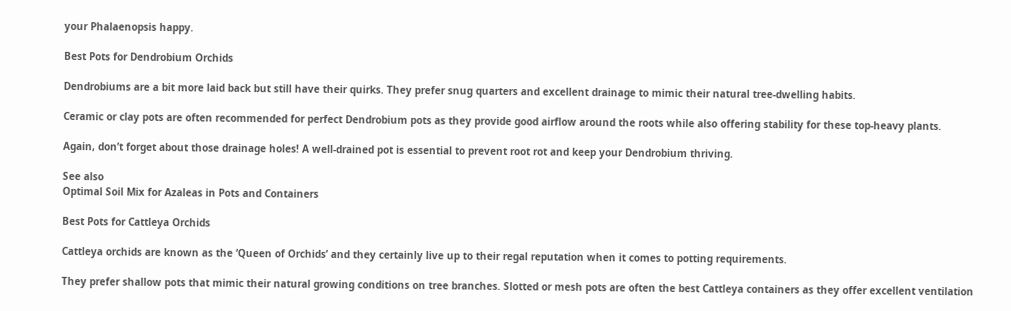your Phalaenopsis happy.

Best Pots for Dendrobium Orchids

Dendrobiums are a bit more laid back but still have their quirks. They prefer snug quarters and excellent drainage to mimic their natural tree-dwelling habits.

Ceramic or clay pots are often recommended for perfect Dendrobium pots as they provide good airflow around the roots while also offering stability for these top-heavy plants.

Again, don’t forget about those drainage holes! A well-drained pot is essential to prevent root rot and keep your Dendrobium thriving.

See also
Optimal Soil Mix for Azaleas in Pots and Containers

Best Pots for Cattleya Orchids

Cattleya orchids are known as the ‘Queen of Orchids’ and they certainly live up to their regal reputation when it comes to potting requirements.

They prefer shallow pots that mimic their natural growing conditions on tree branches. Slotted or mesh pots are often the best Cattleya containers as they offer excellent ventilation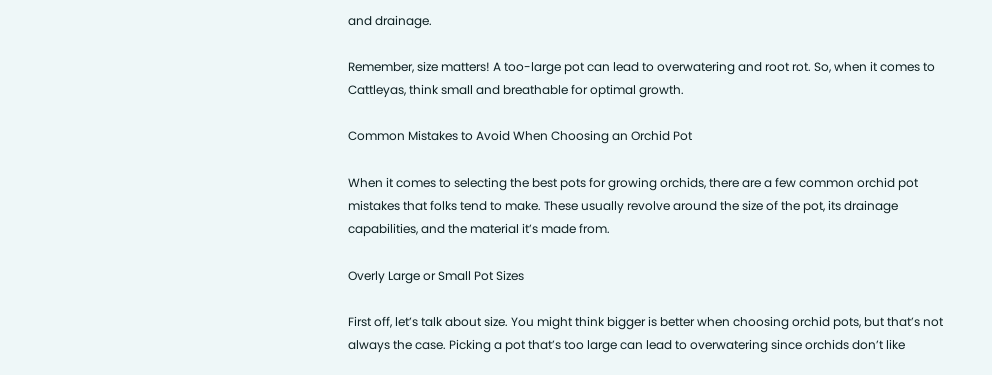and drainage.

Remember, size matters! A too-large pot can lead to overwatering and root rot. So, when it comes to Cattleyas, think small and breathable for optimal growth.

Common Mistakes to Avoid When Choosing an Orchid Pot

When it comes to selecting the best pots for growing orchids, there are a few common orchid pot mistakes that folks tend to make. These usually revolve around the size of the pot, its drainage capabilities, and the material it’s made from.

Overly Large or Small Pot Sizes

First off, let’s talk about size. You might think bigger is better when choosing orchid pots, but that’s not always the case. Picking a pot that’s too large can lead to overwatering since orchids don’t like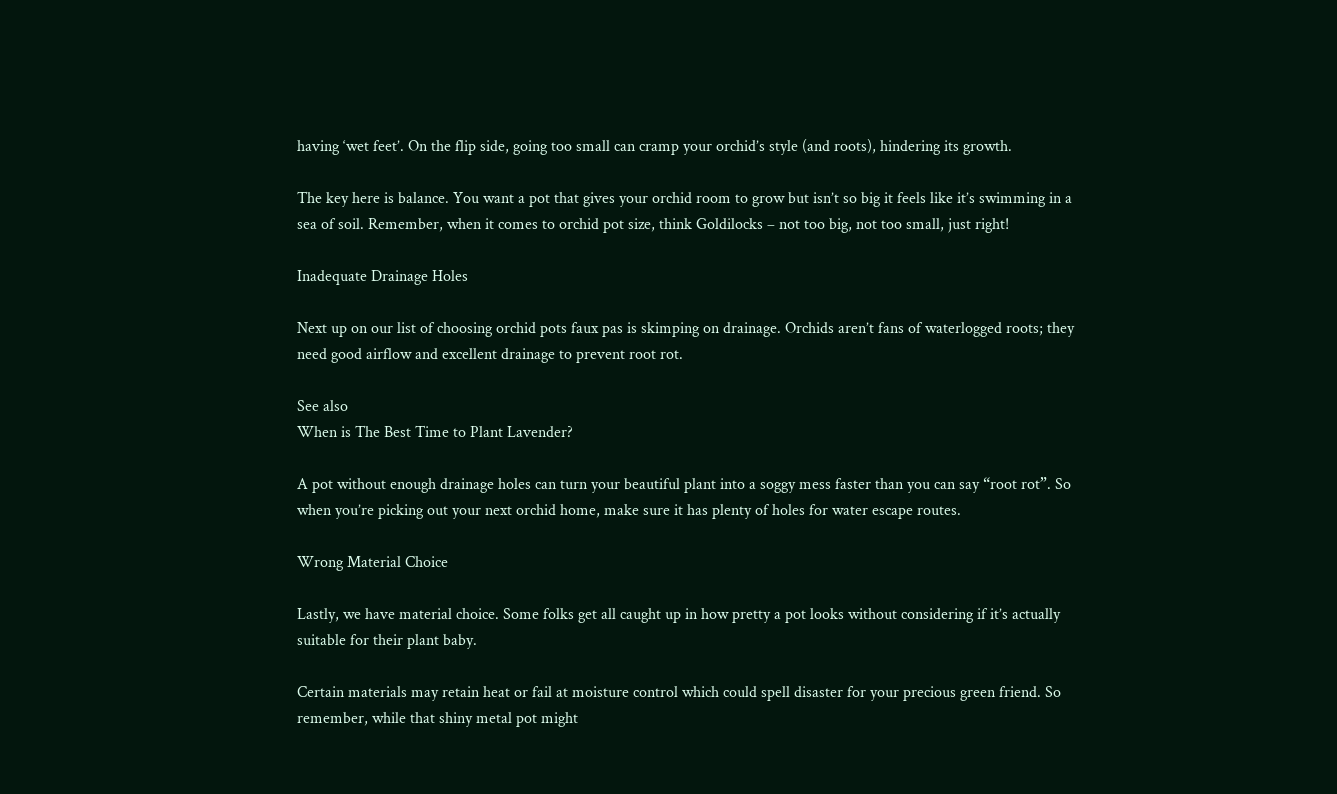having ‘wet feet’. On the flip side, going too small can cramp your orchid’s style (and roots), hindering its growth.

The key here is balance. You want a pot that gives your orchid room to grow but isn’t so big it feels like it’s swimming in a sea of soil. Remember, when it comes to orchid pot size, think Goldilocks – not too big, not too small, just right!

Inadequate Drainage Holes

Next up on our list of choosing orchid pots faux pas is skimping on drainage. Orchids aren’t fans of waterlogged roots; they need good airflow and excellent drainage to prevent root rot.

See also
When is The Best Time to Plant Lavender?

A pot without enough drainage holes can turn your beautiful plant into a soggy mess faster than you can say “root rot”. So when you’re picking out your next orchid home, make sure it has plenty of holes for water escape routes.

Wrong Material Choice

Lastly, we have material choice. Some folks get all caught up in how pretty a pot looks without considering if it’s actually suitable for their plant baby.

Certain materials may retain heat or fail at moisture control which could spell disaster for your precious green friend. So remember, while that shiny metal pot might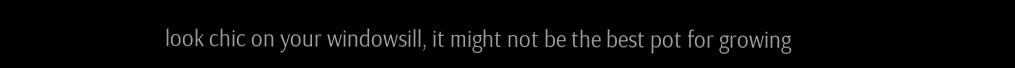look chic on your windowsill, it might not be the best pot for growing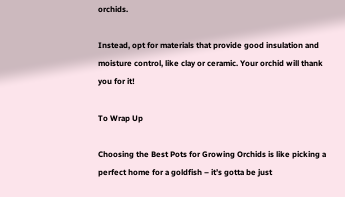orchids.

Instead, opt for materials that provide good insulation and moisture control, like clay or ceramic. Your orchid will thank you for it!

To Wrap Up

Choosing the Best Pots for Growing Orchids is like picking a perfect home for a goldfish – it’s gotta be just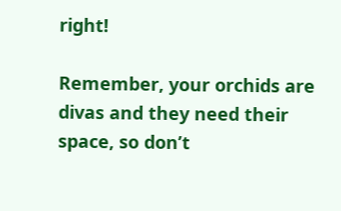right!

Remember, your orchids are divas and they need their space, so don’t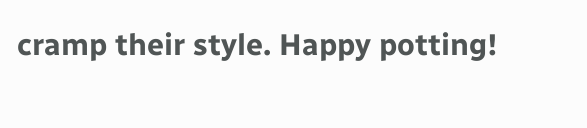cramp their style. Happy potting!